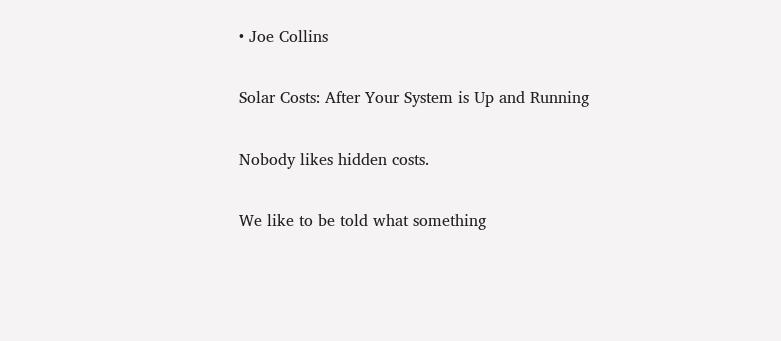• Joe Collins

Solar Costs: After Your System is Up and Running

Nobody likes hidden costs.

We like to be told what something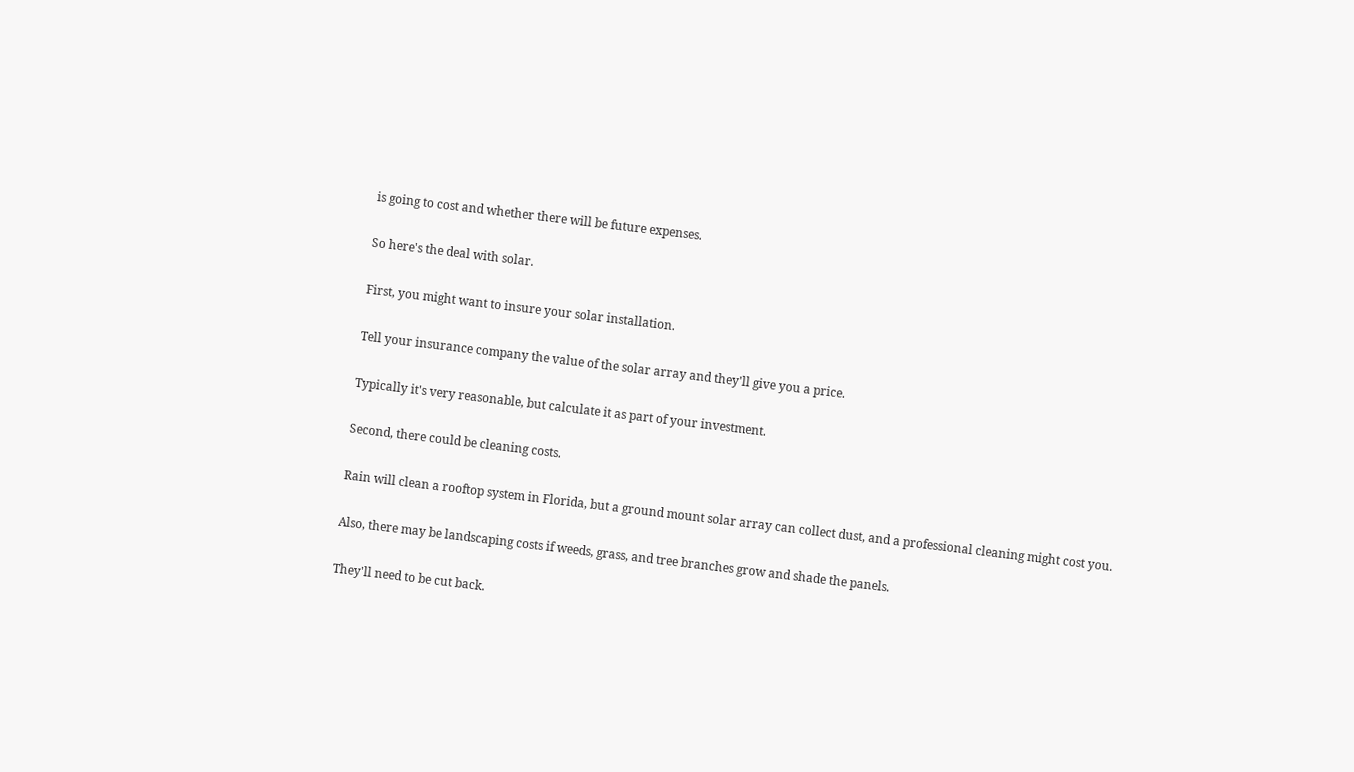is going to cost and whether there will be future expenses.

So here's the deal with solar.

First, you might want to insure your solar installation.

Tell your insurance company the value of the solar array and they'll give you a price.

Typically it's very reasonable, but calculate it as part of your investment.

Second, there could be cleaning costs.

Rain will clean a rooftop system in Florida, but a ground mount solar array can collect dust, and a professional cleaning might cost you.

Also, there may be landscaping costs if weeds, grass, and tree branches grow and shade the panels.

They'll need to be cut back.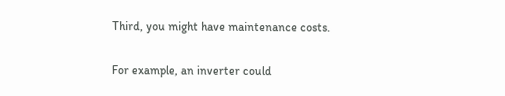Third, you might have maintenance costs.

For example, an inverter could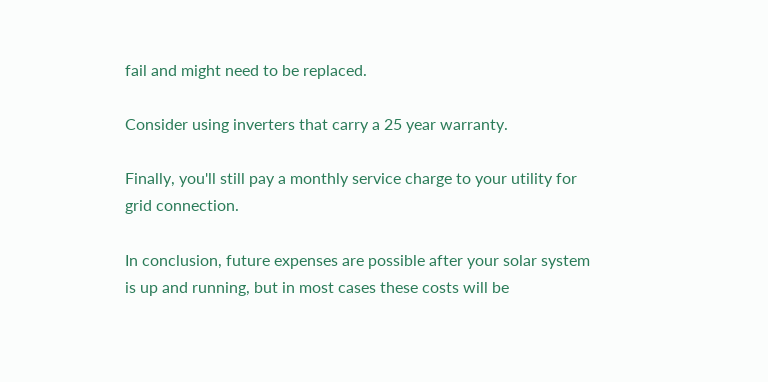fail and might need to be replaced.

Consider using inverters that carry a 25 year warranty.

Finally, you'll still pay a monthly service charge to your utility for grid connection.

In conclusion, future expenses are possible after your solar system is up and running, but in most cases these costs will be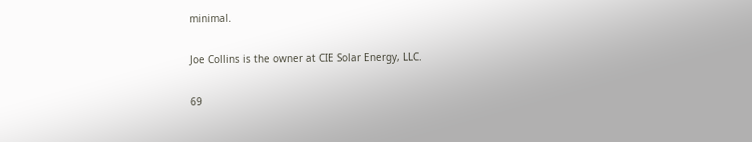minimal.

Joe Collins is the owner at CIE Solar Energy, LLC.

69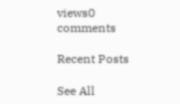views0 comments

Recent Posts

See All